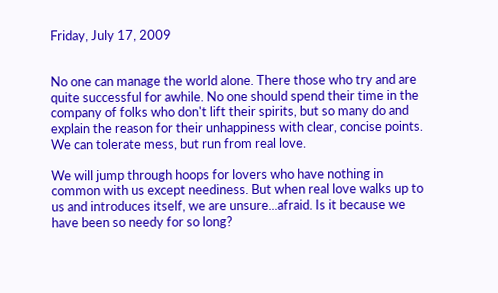Friday, July 17, 2009


No one can manage the world alone. There those who try and are quite successful for awhile. No one should spend their time in the company of folks who don't lift their spirits, but so many do and explain the reason for their unhappiness with clear, concise points. We can tolerate mess, but run from real love.

We will jump through hoops for lovers who have nothing in common with us except neediness. But when real love walks up to us and introduces itself, we are unsure...afraid. Is it because we have been so needy for so long?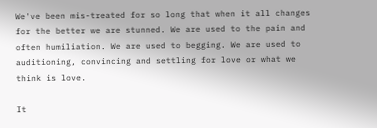We've been mis-treated for so long that when it all changes for the better we are stunned. We are used to the pain and often humiliation. We are used to begging. We are used to auditioning, convincing and settling for love or what we think is love.

It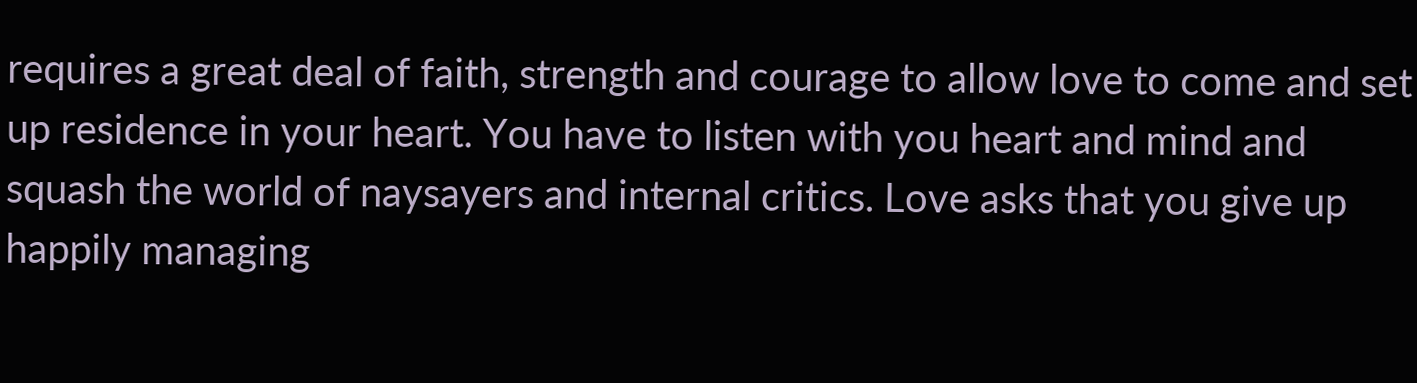requires a great deal of faith, strength and courage to allow love to come and set up residence in your heart. You have to listen with you heart and mind and squash the world of naysayers and internal critics. Love asks that you give up happily managing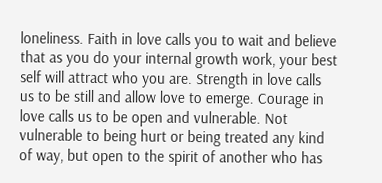loneliness. Faith in love calls you to wait and believe that as you do your internal growth work, your best self will attract who you are. Strength in love calls us to be still and allow love to emerge. Courage in love calls us to be open and vulnerable. Not vulnerable to being hurt or being treated any kind of way, but open to the spirit of another who has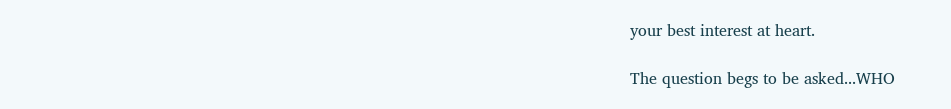your best interest at heart.

The question begs to be asked...WHO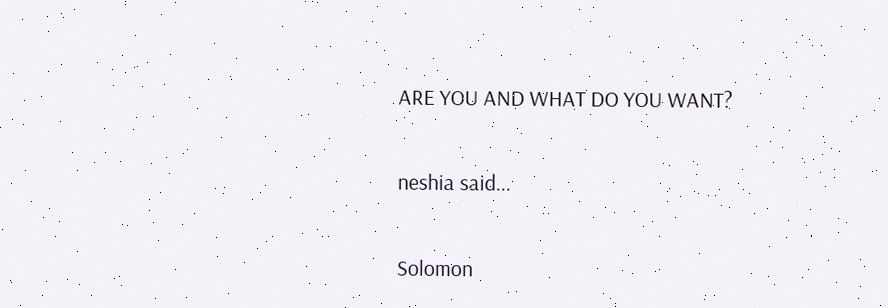ARE YOU AND WHAT DO YOU WANT?


neshia said...


Solomon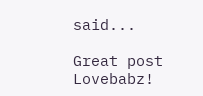said...

Great post Lovebabz!